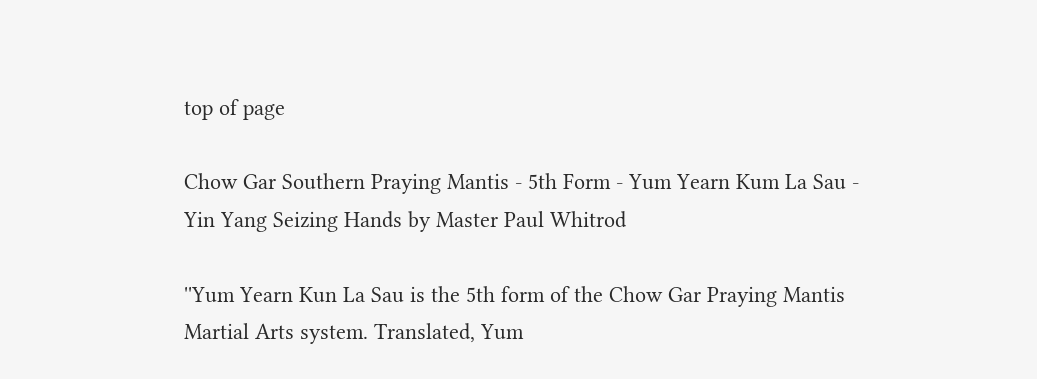top of page

Chow Gar Southern Praying Mantis - 5th Form - Yum Yearn Kum La Sau - Yin Yang Seizing Hands by Master Paul Whitrod

''Yum Yearn Kun La Sau is the 5th form of the Chow Gar Praying Mantis Martial Arts system. Translated, Yum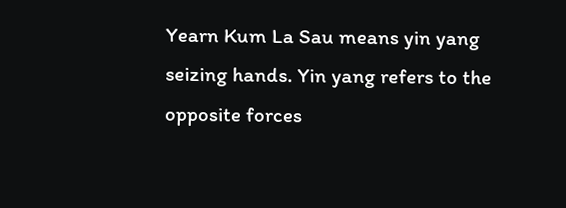Yearn Kum La Sau means yin yang seizing hands. Yin yang refers to the opposite forces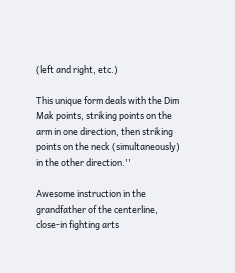(left and right, etc.)

This unique form deals with the Dim Mak points, striking points on the arm in one direction, then striking points on the neck (simultaneously) in the other direction.''

Awesome instruction in the grandfather of the centerline, close-in fighting arts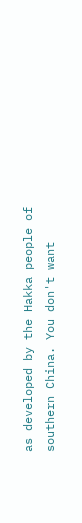as developed by the Hakka people of southern China. You don't want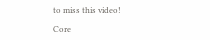to miss this video!

Core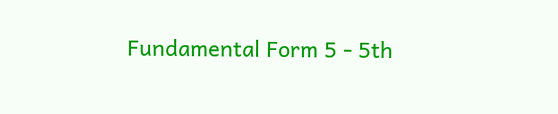Fundamental Form 5 - 5th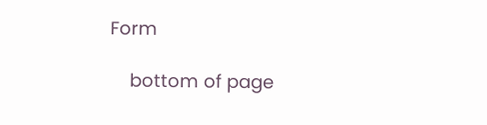Form

    bottom of page